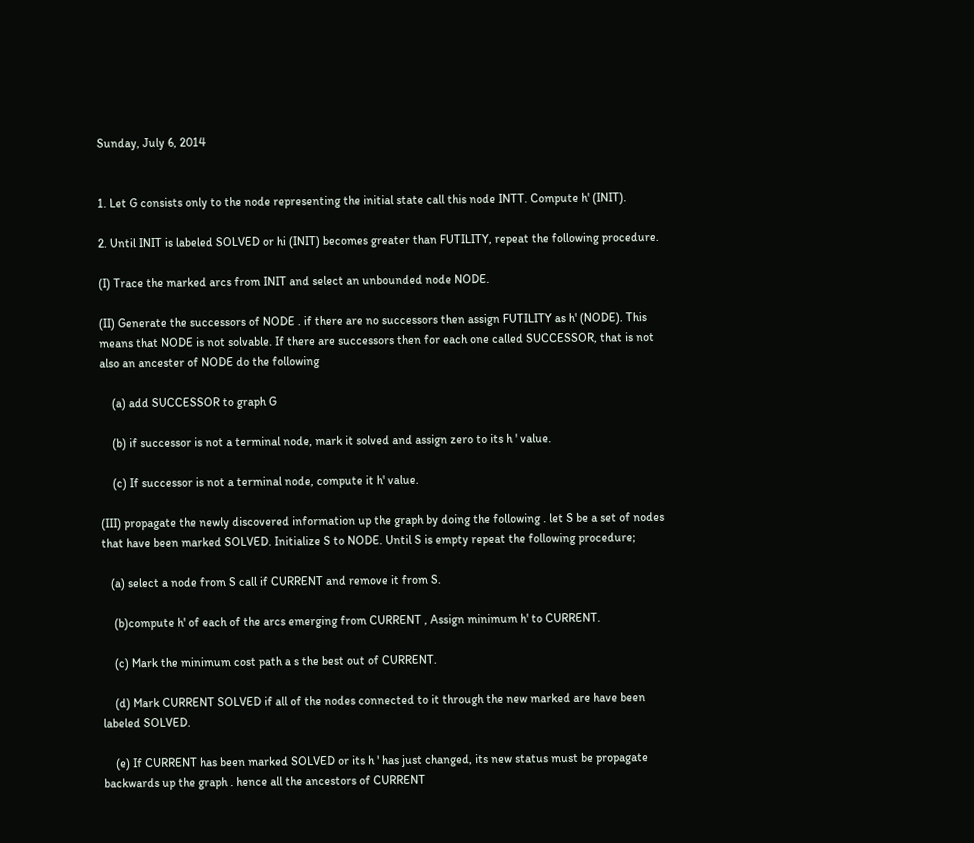Sunday, July 6, 2014


1. Let G consists only to the node representing the initial state call this node INTT. Compute h' (INIT).

2. Until INIT is labeled SOLVED or hi (INIT) becomes greater than FUTILITY, repeat the following procedure.

(I) Trace the marked arcs from INIT and select an unbounded node NODE.

(II) Generate the successors of NODE . if there are no successors then assign FUTILITY as h' (NODE). This means that NODE is not solvable. If there are successors then for each one called SUCCESSOR, that is not also an ancester of NODE do the following

    (a) add SUCCESSOR to graph G

    (b) if successor is not a terminal node, mark it solved and assign zero to its h ' value.

    (c) If successor is not a terminal node, compute it h' value.

(III) propagate the newly discovered information up the graph by doing the following . let S be a set of nodes that have been marked SOLVED. Initialize S to NODE. Until S is empty repeat the following procedure;

   (a) select a node from S call if CURRENT and remove it from S.

    (b)compute h' of each of the arcs emerging from CURRENT , Assign minimum h' to CURRENT.

    (c) Mark the minimum cost path a s the best out of CURRENT.

    (d) Mark CURRENT SOLVED if all of the nodes connected to it through the new marked are have been labeled SOLVED.

    (e) If CURRENT has been marked SOLVED or its h ' has just changed, its new status must be propagate backwards up the graph . hence all the ancestors of CURRENT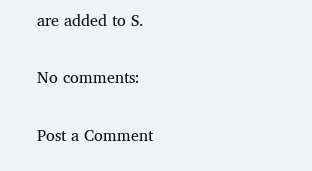are added to S.

No comments:

Post a Comment